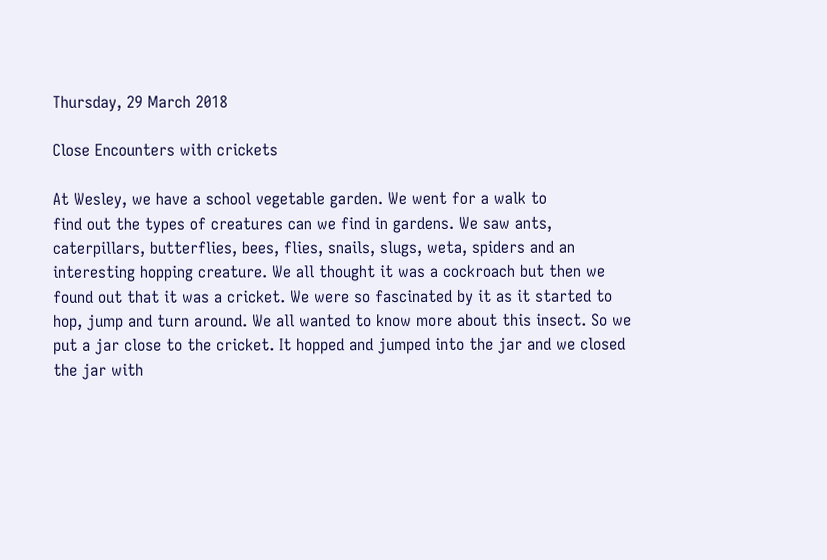Thursday, 29 March 2018

Close Encounters with crickets

At Wesley, we have a school vegetable garden. We went for a walk to
find out the types of creatures can we find in gardens. We saw ants, caterpillars, butterflies, bees, flies, snails, slugs, weta, spiders and an
interesting hopping creature. We all thought it was a cockroach but then we found out that it was a cricket. We were so fascinated by it as it started to hop, jump and turn around. We all wanted to know more about this insect. So we put a jar close to the cricket. It hopped and jumped into the jar and we closed the jar with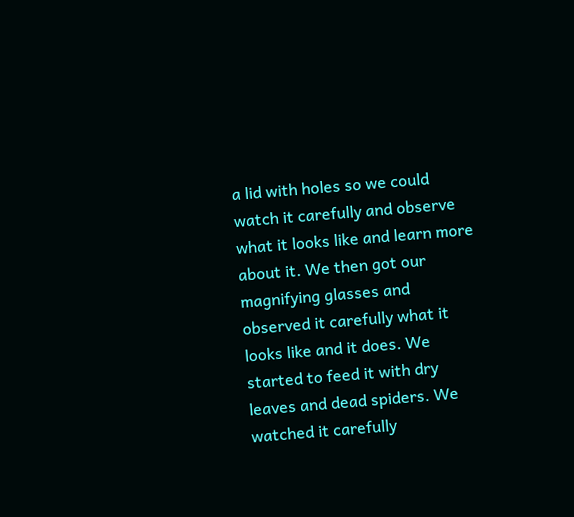a lid with holes so we could watch it carefully and observe what it looks like and learn more about it. We then got our magnifying glasses and observed it carefully what it looks like and it does. We started to feed it with dry leaves and dead spiders. We watched it carefully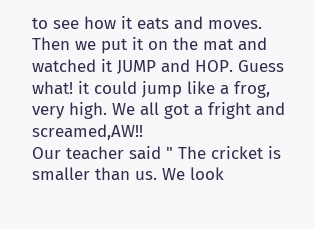to see how it eats and moves. Then we put it on the mat and watched it JUMP and HOP. Guess what! it could jump like a frog, very high. We all got a fright and screamed,AW!!
Our teacher said " The cricket is smaller than us. We look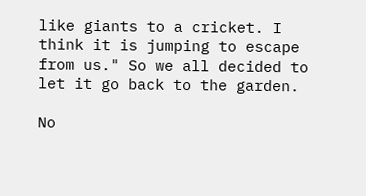like giants to a cricket. I think it is jumping to escape from us." So we all decided to let it go back to the garden.

No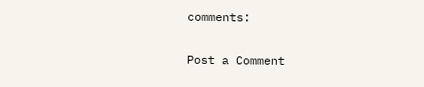comments:

Post a Comment